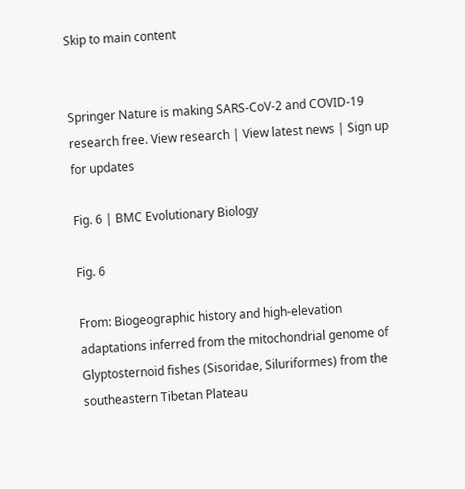Skip to main content


Springer Nature is making SARS-CoV-2 and COVID-19 research free. View research | View latest news | Sign up for updates

Fig. 6 | BMC Evolutionary Biology

Fig. 6

From: Biogeographic history and high-elevation adaptations inferred from the mitochondrial genome of Glyptosternoid fishes (Sisoridae, Siluriformes) from the southeastern Tibetan Plateau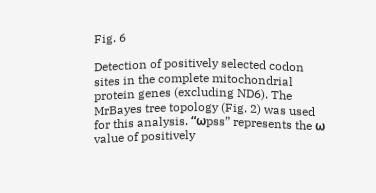Fig. 6

Detection of positively selected codon sites in the complete mitochondrial protein genes (excluding ND6). The MrBayes tree topology (Fig. 2) was used for this analysis. “ωpss” represents the ω value of positively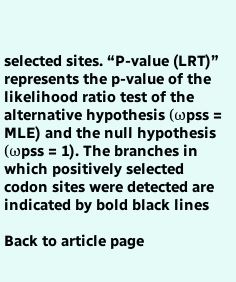selected sites. “P-value (LRT)” represents the p-value of the likelihood ratio test of the alternative hypothesis (ωpss = MLE) and the null hypothesis (ωpss = 1). The branches in which positively selected codon sites were detected are indicated by bold black lines

Back to article page